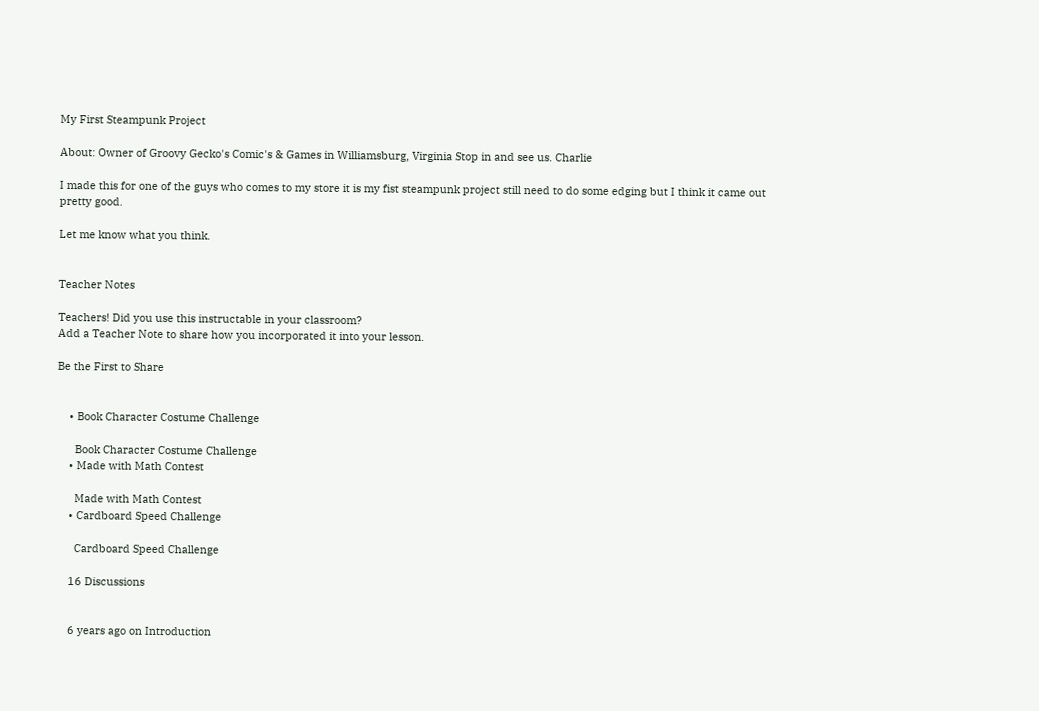My First Steampunk Project

About: Owner of Groovy Gecko's Comic's & Games in Williamsburg, Virginia Stop in and see us. Charlie

I made this for one of the guys who comes to my store it is my fist steampunk project still need to do some edging but I think it came out pretty good.

Let me know what you think.


Teacher Notes

Teachers! Did you use this instructable in your classroom?
Add a Teacher Note to share how you incorporated it into your lesson.

Be the First to Share


    • Book Character Costume Challenge

      Book Character Costume Challenge
    • Made with Math Contest

      Made with Math Contest
    • Cardboard Speed Challenge

      Cardboard Speed Challenge

    16 Discussions


    6 years ago on Introduction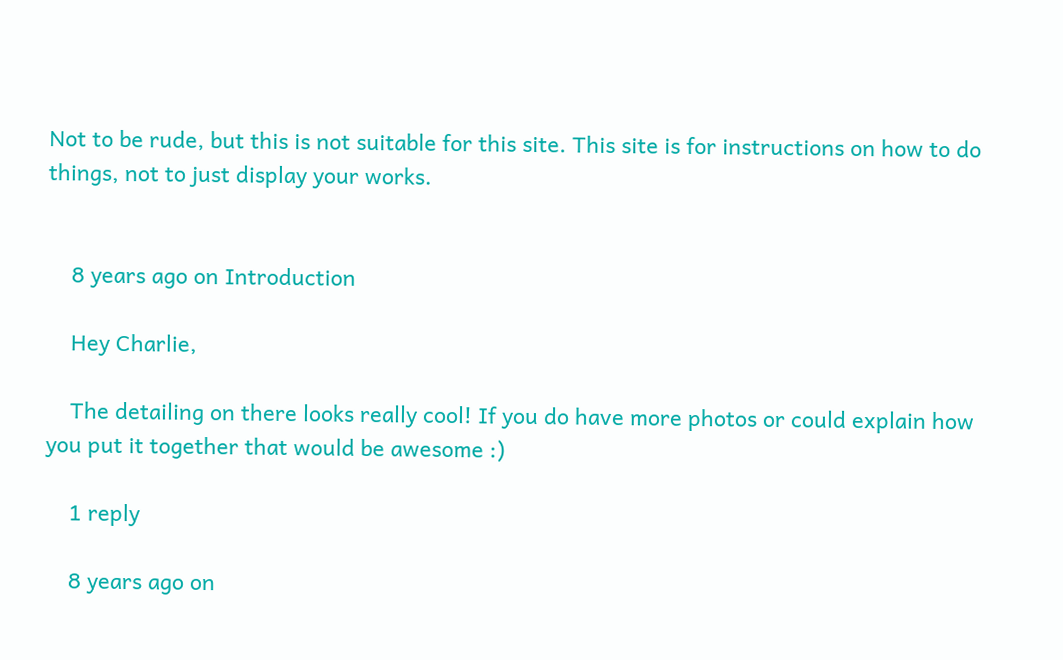Not to be rude, but this is not suitable for this site. This site is for instructions on how to do things, not to just display your works.


    8 years ago on Introduction

    Hey Charlie,

    The detailing on there looks really cool! If you do have more photos or could explain how you put it together that would be awesome :)

    1 reply

    8 years ago on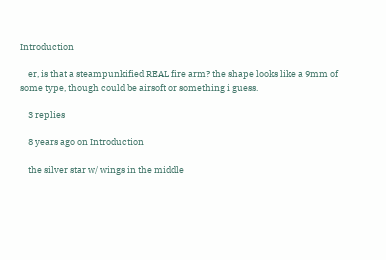Introduction

    er, is that a steampunkified REAL fire arm? the shape looks like a 9mm of some type, though could be airsoft or something i guess.

    3 replies

    8 years ago on Introduction

    the silver star w/ wings in the middle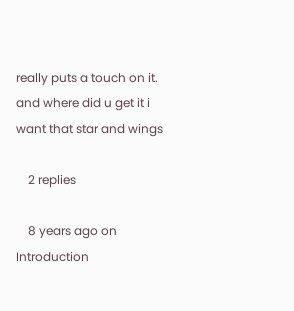really puts a touch on it. and where did u get it i want that star and wings

    2 replies

    8 years ago on Introduction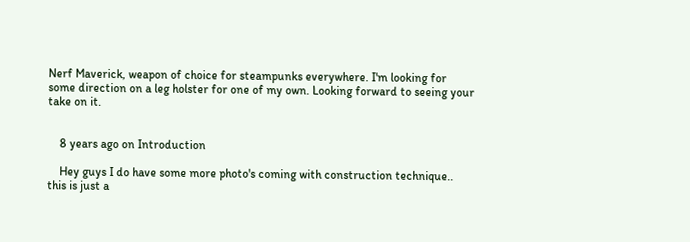Nerf Maverick, weapon of choice for steampunks everywhere. I'm looking for some direction on a leg holster for one of my own. Looking forward to seeing your take on it.


    8 years ago on Introduction

    Hey guys I do have some more photo's coming with construction technique.. this is just a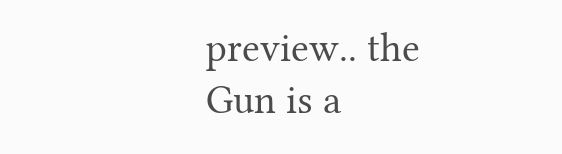preview.. the Gun is a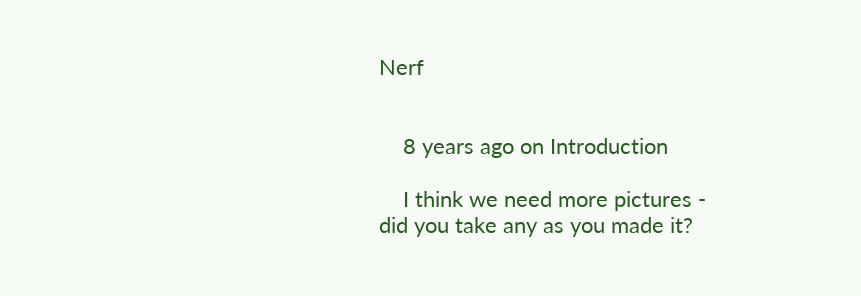Nerf


    8 years ago on Introduction

    I think we need more pictures - did you take any as you made it?